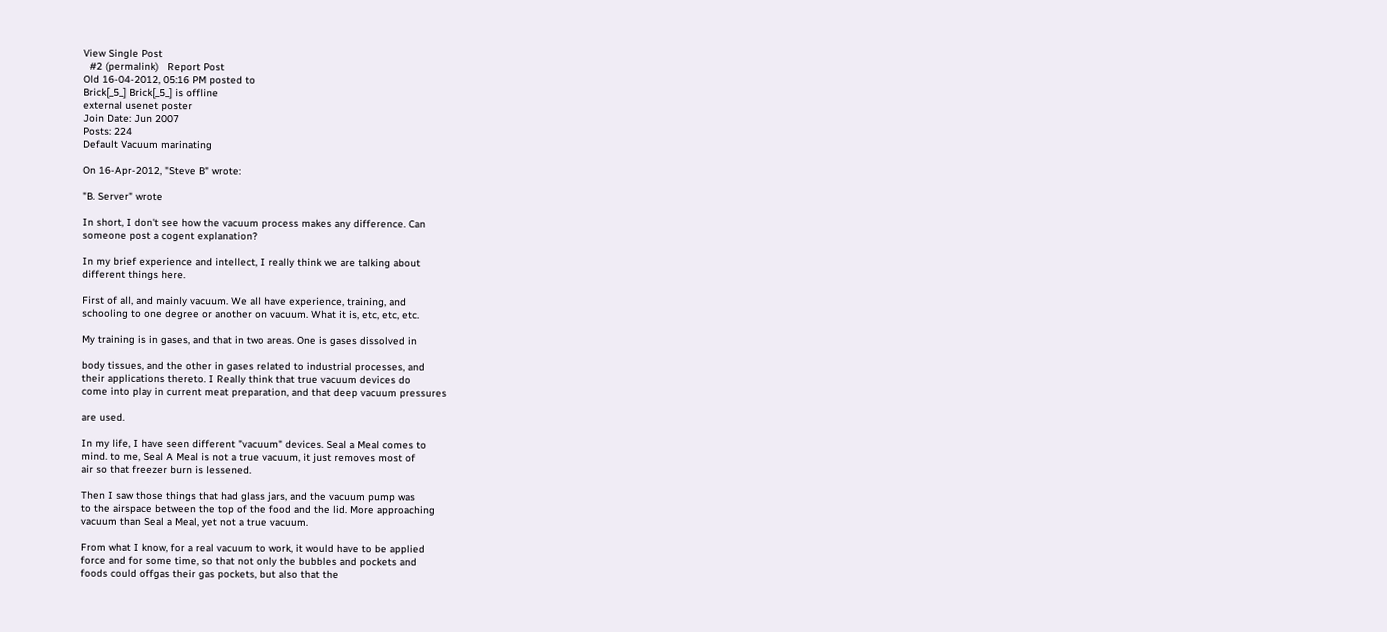View Single Post
  #2 (permalink)   Report Post
Old 16-04-2012, 05:16 PM posted to
Brick[_5_] Brick[_5_] is offline
external usenet poster
Join Date: Jun 2007
Posts: 224
Default Vacuum marinating

On 16-Apr-2012, "Steve B" wrote:

"B. Server" wrote

In short, I don't see how the vacuum process makes any difference. Can
someone post a cogent explanation?

In my brief experience and intellect, I really think we are talking about
different things here.

First of all, and mainly vacuum. We all have experience, training, and
schooling to one degree or another on vacuum. What it is, etc, etc, etc.

My training is in gases, and that in two areas. One is gases dissolved in

body tissues, and the other in gases related to industrial processes, and
their applications thereto. I Really think that true vacuum devices do
come into play in current meat preparation, and that deep vacuum pressures

are used.

In my life, I have seen different "vacuum" devices. Seal a Meal comes to
mind. to me, Seal A Meal is not a true vacuum, it just removes most of
air so that freezer burn is lessened.

Then I saw those things that had glass jars, and the vacuum pump was
to the airspace between the top of the food and the lid. More approaching
vacuum than Seal a Meal, yet not a true vacuum.

From what I know, for a real vacuum to work, it would have to be applied
force and for some time, so that not only the bubbles and pockets and
foods could offgas their gas pockets, but also that the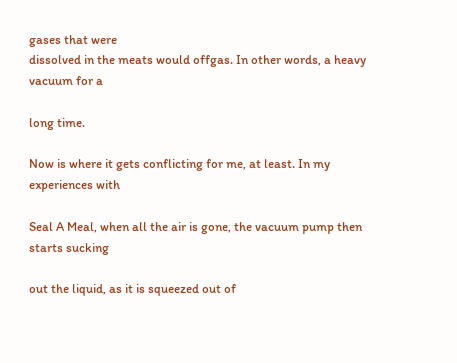gases that were
dissolved in the meats would offgas. In other words, a heavy vacuum for a

long time.

Now is where it gets conflicting for me, at least. In my experiences with

Seal A Meal, when all the air is gone, the vacuum pump then starts sucking

out the liquid, as it is squeezed out of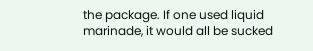the package. If one used liquid
marinade, it would all be sucked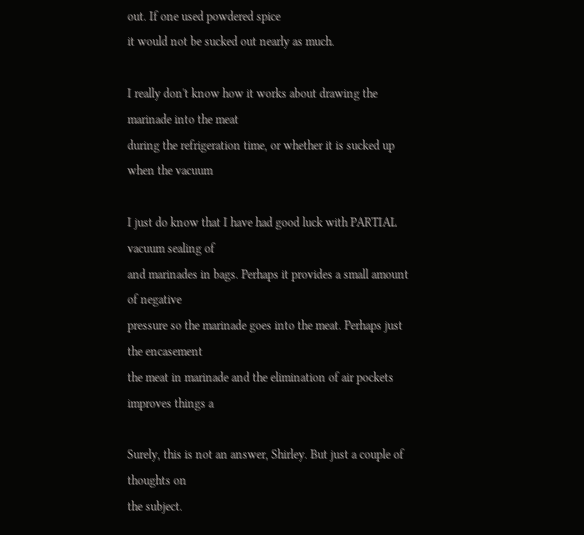out. If one used powdered spice
it would not be sucked out nearly as much.

I really don't know how it works about drawing the marinade into the meat
during the refrigeration time, or whether it is sucked up when the vacuum

I just do know that I have had good luck with PARTIAL vacuum sealing of
and marinades in bags. Perhaps it provides a small amount of negative
pressure so the marinade goes into the meat. Perhaps just the encasement
the meat in marinade and the elimination of air pockets improves things a

Surely, this is not an answer, Shirley. But just a couple of thoughts on
the subject.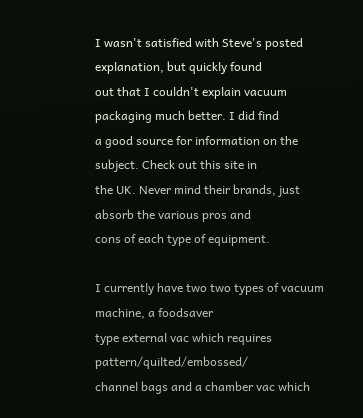I wasn't satisfied with Steve's posted explanation, but quickly found
out that I couldn't explain vacuum packaging much better. I did find
a good source for information on the subject. Check out this site in
the UK. Never mind their brands, just absorb the various pros and
cons of each type of equipment.

I currently have two two types of vacuum machine, a foodsaver
type external vac which requires pattern/quilted/embossed/
channel bags and a chamber vac which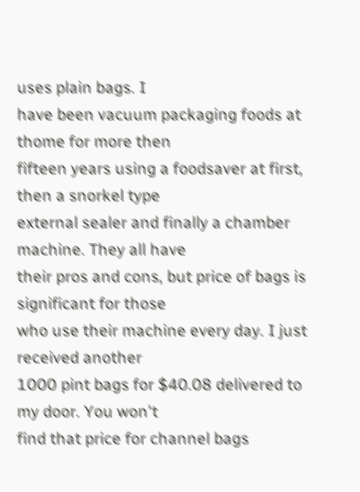uses plain bags. I
have been vacuum packaging foods at thome for more then
fifteen years using a foodsaver at first, then a snorkel type
external sealer and finally a chamber machine. They all have
their pros and cons, but price of bags is significant for those
who use their machine every day. I just received another
1000 pint bags for $40.08 delivered to my door. You won't
find that price for channel bags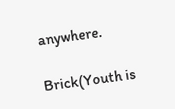anywhere.

Brick(Youth is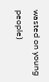wasted on young people)